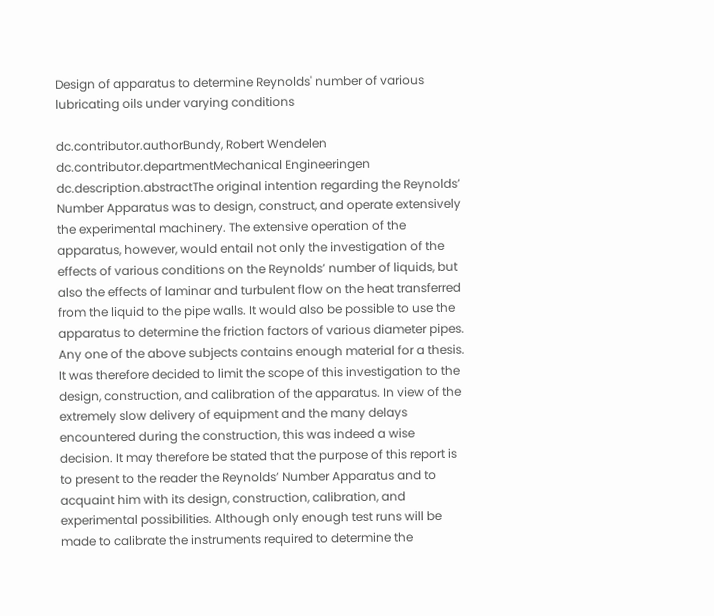Design of apparatus to determine Reynolds' number of various lubricating oils under varying conditions

dc.contributor.authorBundy, Robert Wendelen
dc.contributor.departmentMechanical Engineeringen
dc.description.abstractThe original intention regarding the Reynolds’ Number Apparatus was to design, construct, and operate extensively the experimental machinery. The extensive operation of the apparatus, however, would entail not only the investigation of the effects of various conditions on the Reynolds’ number of liquids, but also the effects of laminar and turbulent flow on the heat transferred from the liquid to the pipe walls. It would also be possible to use the apparatus to determine the friction factors of various diameter pipes. Any one of the above subjects contains enough material for a thesis. It was therefore decided to limit the scope of this investigation to the design, construction, and calibration of the apparatus. In view of the extremely slow delivery of equipment and the many delays encountered during the construction, this was indeed a wise decision. It may therefore be stated that the purpose of this report is to present to the reader the Reynolds’ Number Apparatus and to acquaint him with its design, construction, calibration, and experimental possibilities. Although only enough test runs will be made to calibrate the instruments required to determine the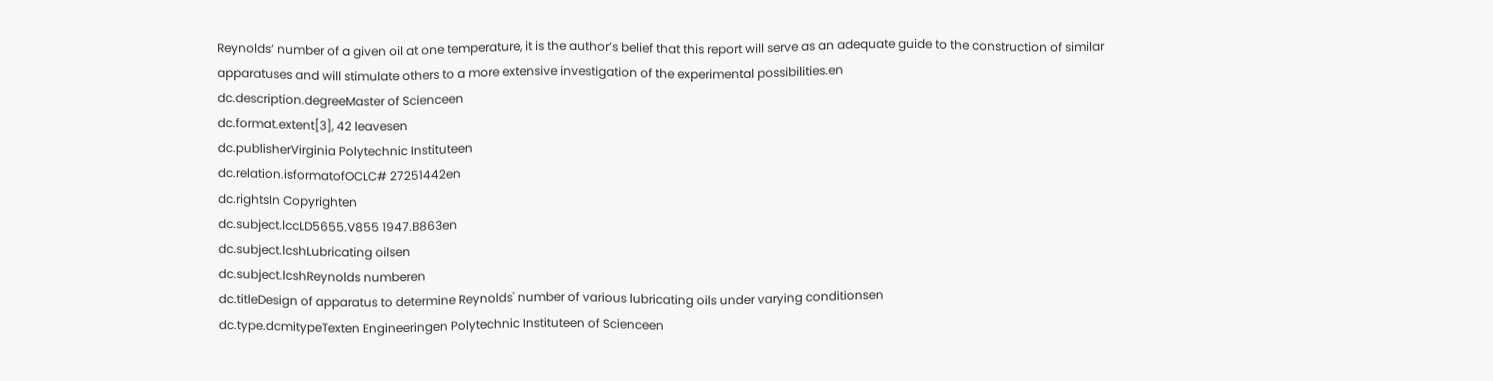Reynolds’ number of a given oil at one temperature, it is the author’s belief that this report will serve as an adequate guide to the construction of similar apparatuses and will stimulate others to a more extensive investigation of the experimental possibilities.en
dc.description.degreeMaster of Scienceen
dc.format.extent[3], 42 leavesen
dc.publisherVirginia Polytechnic Instituteen
dc.relation.isformatofOCLC# 27251442en
dc.rightsIn Copyrighten
dc.subject.lccLD5655.V855 1947.B863en
dc.subject.lcshLubricating oilsen
dc.subject.lcshReynolds numberen
dc.titleDesign of apparatus to determine Reynolds' number of various lubricating oils under varying conditionsen
dc.type.dcmitypeTexten Engineeringen Polytechnic Instituteen of Scienceen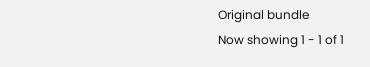Original bundle
Now showing 1 - 1 of 1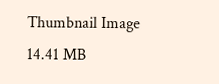Thumbnail Image
14.41 MB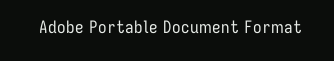Adobe Portable Document Format